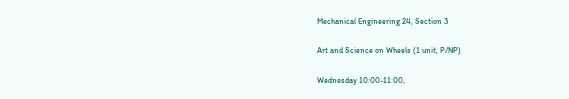Mechanical Engineering 24, Section 3

Art and Science on Wheels (1 unit, P/NP)

Wednesday 10:00-11:00,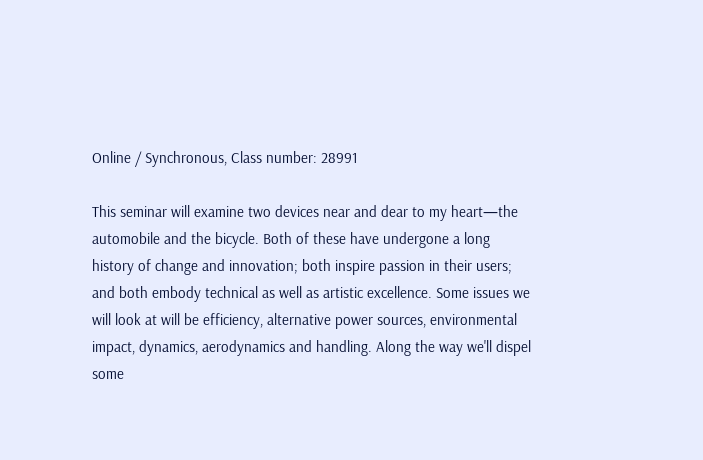Online / Synchronous, Class number: 28991

This seminar will examine two devices near and dear to my heart—the automobile and the bicycle. Both of these have undergone a long history of change and innovation; both inspire passion in their users; and both embody technical as well as artistic excellence. Some issues we will look at will be efficiency, alternative power sources, environmental impact, dynamics, aerodynamics and handling. Along the way we'll dispel some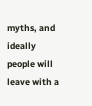myths, and ideally people will leave with a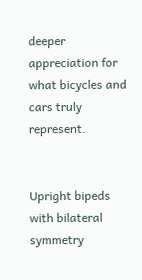deeper appreciation for what bicycles and cars truly represent.


Upright bipeds with bilateral symmetry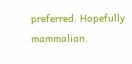preferred. Hopefully mammalian.